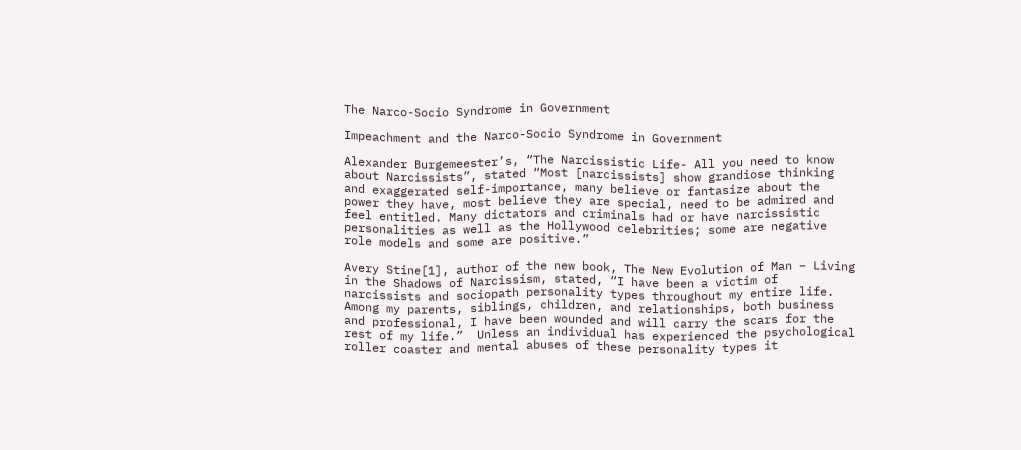The Narco-Socio Syndrome in Government

Impeachment and the Narco-Socio Syndrome in Government

Alexander Burgemeester’s, “The Narcissistic Life- All you need to know about Narcissists”, stated “Most [narcissists] show grandiose thinking and exaggerated self-importance, many believe or fantasize about the power they have, most believe they are special, need to be admired and feel entitled. Many dictators and criminals had or have narcissistic personalities as well as the Hollywood celebrities; some are negative role models and some are positive.”

Avery Stine[1], author of the new book, The New Evolution of Man – Living in the Shadows of Narcissism, stated, “I have been a victim of narcissists and sociopath personality types throughout my entire life. Among my parents, siblings, children, and relationships, both business and professional, I have been wounded and will carry the scars for the rest of my life.”  Unless an individual has experienced the psychological roller coaster and mental abuses of these personality types it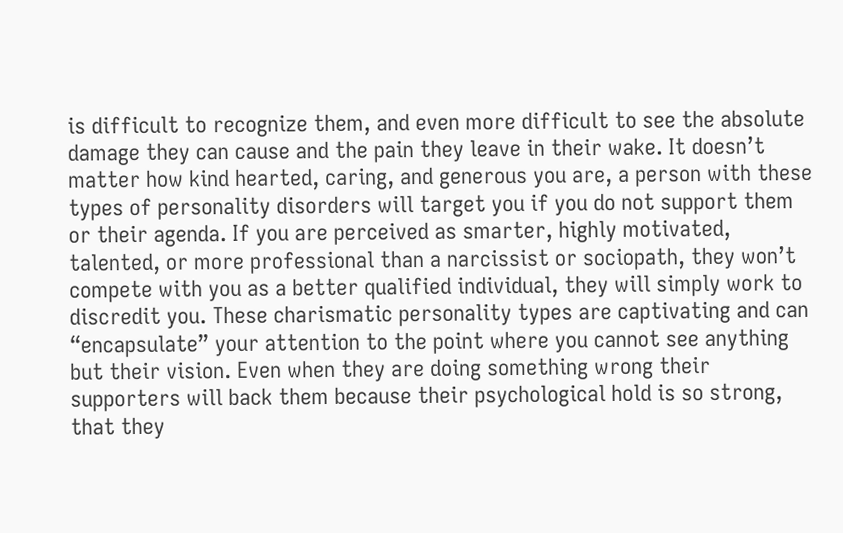is difficult to recognize them, and even more difficult to see the absolute damage they can cause and the pain they leave in their wake. It doesn’t matter how kind hearted, caring, and generous you are, a person with these types of personality disorders will target you if you do not support them or their agenda. If you are perceived as smarter, highly motivated, talented, or more professional than a narcissist or sociopath, they won’t compete with you as a better qualified individual, they will simply work to discredit you. These charismatic personality types are captivating and can “encapsulate” your attention to the point where you cannot see anything but their vision. Even when they are doing something wrong their supporters will back them because their psychological hold is so strong, that they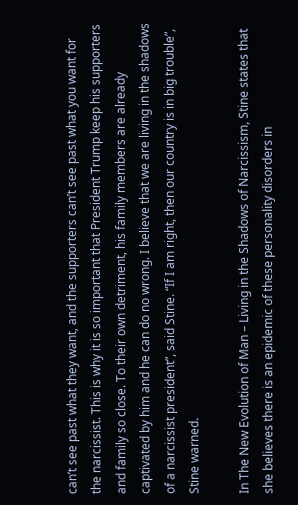can’t see past what they want, and the supporters can’t see past what you want for the narcissist. This is why it is so important that President Trump keep his supporters and family so close. To their own detriment, his family members are already captivated by him and he can do no wrong. I believe that we are living in the shadows of a narcissist president”, said Stine. “If I am right, then our country is in big trouble”, Stine warned.

In The New Evolution of Man – Living in the Shadows of Narcissism, Stine states that she believes there is an epidemic of these personality disorders in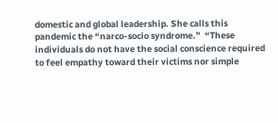domestic and global leadership. She calls this pandemic the “narco-socio syndrome.”  “These individuals do not have the social conscience required to feel empathy toward their victims nor simple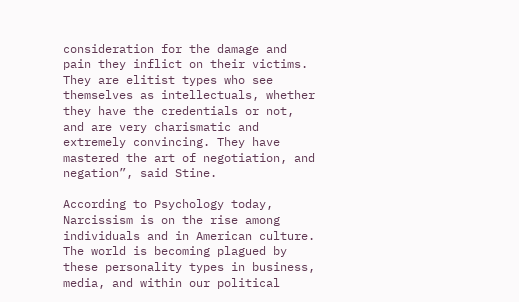consideration for the damage and pain they inflict on their victims. They are elitist types who see themselves as intellectuals, whether they have the credentials or not, and are very charismatic and extremely convincing. They have mastered the art of negotiation, and negation”, said Stine.

According to Psychology today, Narcissism is on the rise among individuals and in American culture. The world is becoming plagued by these personality types in business, media, and within our political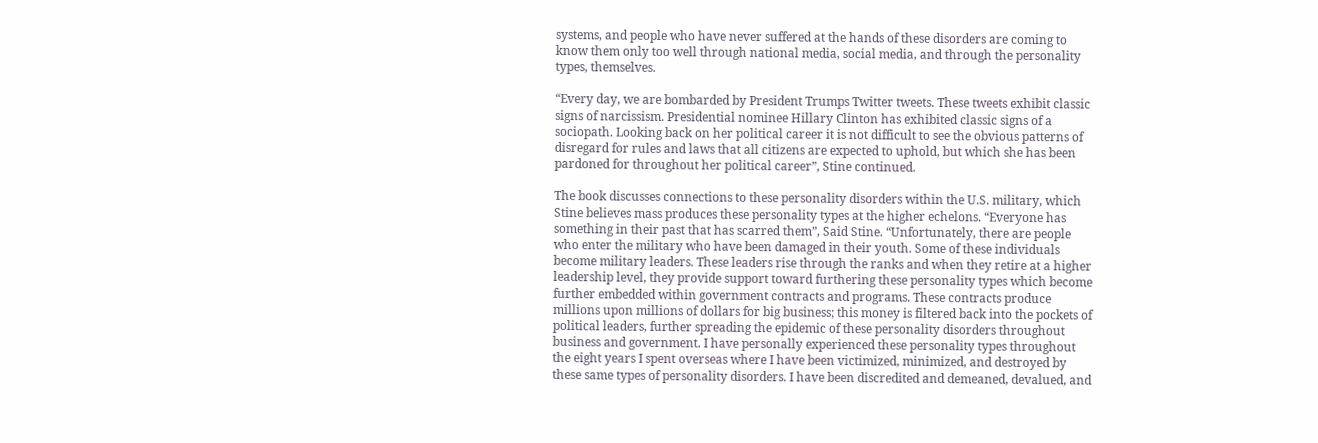systems, and people who have never suffered at the hands of these disorders are coming to know them only too well through national media, social media, and through the personality types, themselves.

“Every day, we are bombarded by President Trumps Twitter tweets. These tweets exhibit classic signs of narcissism. Presidential nominee Hillary Clinton has exhibited classic signs of a sociopath. Looking back on her political career it is not difficult to see the obvious patterns of disregard for rules and laws that all citizens are expected to uphold, but which she has been pardoned for throughout her political career”, Stine continued.

The book discusses connections to these personality disorders within the U.S. military, which Stine believes mass produces these personality types at the higher echelons. “Everyone has something in their past that has scarred them”, Said Stine. “Unfortunately, there are people who enter the military who have been damaged in their youth. Some of these individuals become military leaders. These leaders rise through the ranks and when they retire at a higher leadership level, they provide support toward furthering these personality types which become further embedded within government contracts and programs. These contracts produce millions upon millions of dollars for big business; this money is filtered back into the pockets of political leaders, further spreading the epidemic of these personality disorders throughout business and government. I have personally experienced these personality types throughout the eight years I spent overseas where I have been victimized, minimized, and destroyed by these same types of personality disorders. I have been discredited and demeaned, devalued, and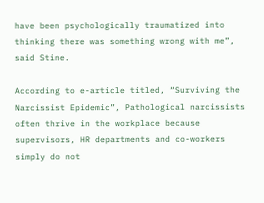have been psychologically traumatized into thinking there was something wrong with me”, said Stine.

According to e-article titled, “Surviving the Narcissist Epidemic”, Pathological narcissists often thrive in the workplace because supervisors, HR departments and co-workers simply do not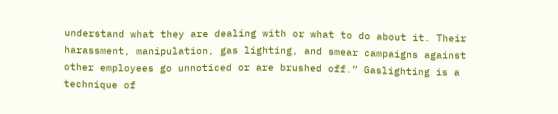understand what they are dealing with or what to do about it. Their harassment, manipulation, gas lighting, and smear campaigns against other employees go unnoticed or are brushed off.” Gaslighting is a technique of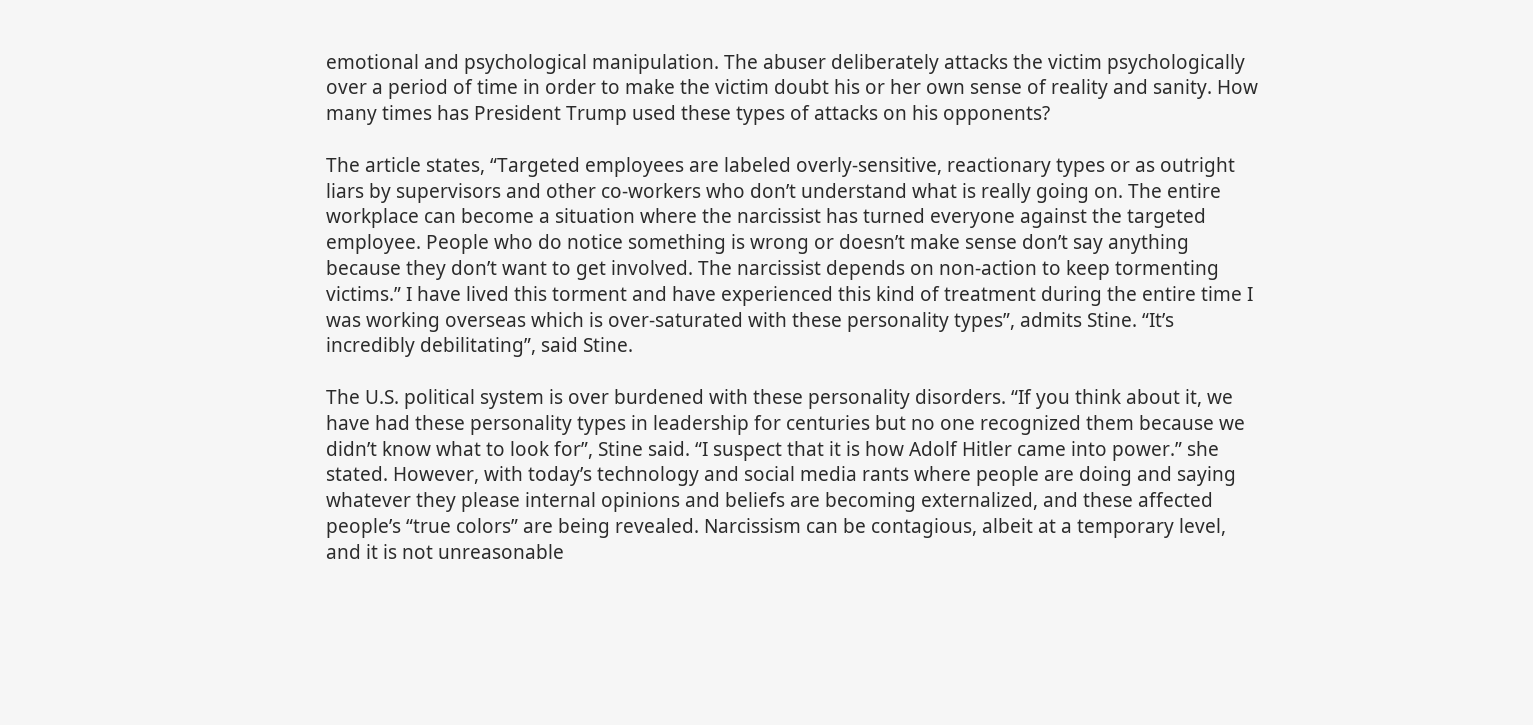emotional and psychological manipulation. The abuser deliberately attacks the victim psychologically over a period of time in order to make the victim doubt his or her own sense of reality and sanity. How many times has President Trump used these types of attacks on his opponents?

The article states, “Targeted employees are labeled overly-sensitive, reactionary types or as outright liars by supervisors and other co-workers who don’t understand what is really going on. The entire workplace can become a situation where the narcissist has turned everyone against the targeted employee. People who do notice something is wrong or doesn’t make sense don’t say anything because they don’t want to get involved. The narcissist depends on non-action to keep tormenting victims.” I have lived this torment and have experienced this kind of treatment during the entire time I was working overseas which is over-saturated with these personality types”, admits Stine. “It’s incredibly debilitating”, said Stine.

The U.S. political system is over burdened with these personality disorders. “If you think about it, we have had these personality types in leadership for centuries but no one recognized them because we didn’t know what to look for”, Stine said. “I suspect that it is how Adolf Hitler came into power.” she stated. However, with today’s technology and social media rants where people are doing and saying whatever they please internal opinions and beliefs are becoming externalized, and these affected people’s “true colors” are being revealed. Narcissism can be contagious, albeit at a temporary level, and it is not unreasonable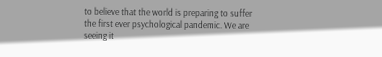to believe that the world is preparing to suffer the first ever psychological pandemic. We are seeing it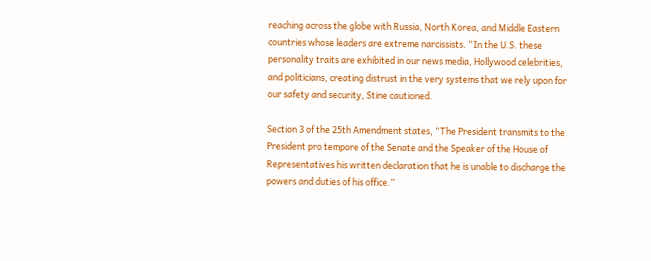reaching across the globe with Russia, North Korea, and Middle Eastern countries whose leaders are extreme narcissists. “In the U.S. these personality traits are exhibited in our news media, Hollywood celebrities, and politicians, creating distrust in the very systems that we rely upon for our safety and security, Stine cautioned.

Section 3 of the 25th Amendment states, “The President transmits to the President pro tempore of the Senate and the Speaker of the House of Representatives his written declaration that he is unable to discharge the powers and duties of his office.”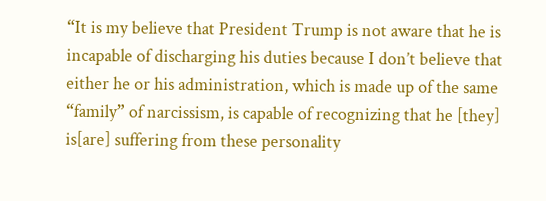“It is my believe that President Trump is not aware that he is incapable of discharging his duties because I don’t believe that either he or his administration, which is made up of the same “family” of narcissism, is capable of recognizing that he [they] is[are] suffering from these personality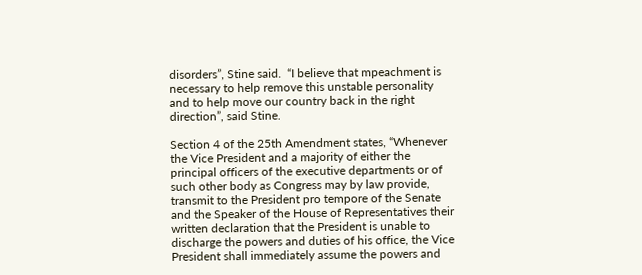disorders”, Stine said.  “I believe that mpeachment is necessary to help remove this unstable personality and to help move our country back in the right direction”, said Stine.

Section 4 of the 25th Amendment states, “Whenever the Vice President and a majority of either the principal officers of the executive departments or of such other body as Congress may by law provide, transmit to the President pro tempore of the Senate and the Speaker of the House of Representatives their written declaration that the President is unable to discharge the powers and duties of his office, the Vice President shall immediately assume the powers and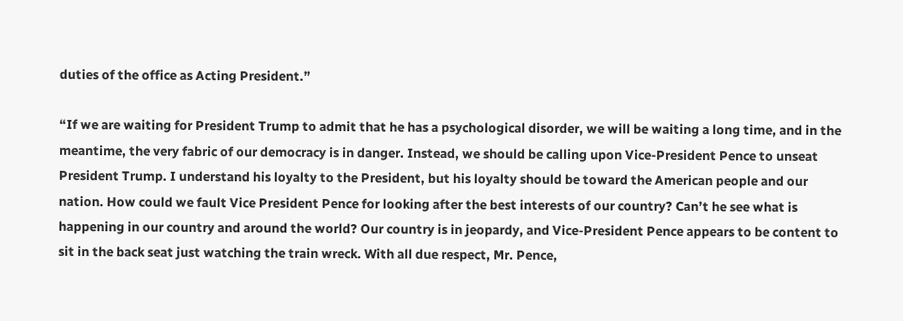duties of the office as Acting President.”

“If we are waiting for President Trump to admit that he has a psychological disorder, we will be waiting a long time, and in the meantime, the very fabric of our democracy is in danger. Instead, we should be calling upon Vice-President Pence to unseat President Trump. I understand his loyalty to the President, but his loyalty should be toward the American people and our nation. How could we fault Vice President Pence for looking after the best interests of our country? Can’t he see what is happening in our country and around the world? Our country is in jeopardy, and Vice-President Pence appears to be content to sit in the back seat just watching the train wreck. With all due respect, Mr. Pence,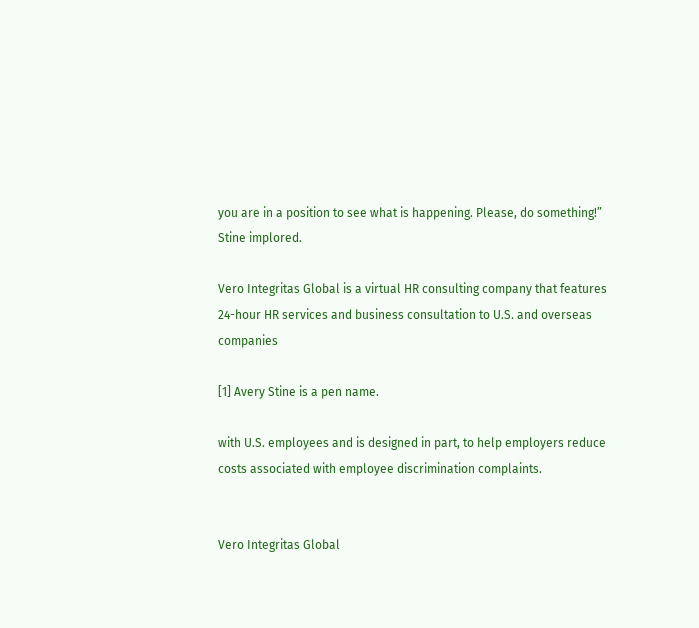you are in a position to see what is happening. Please, do something!” Stine implored.

Vero Integritas Global is a virtual HR consulting company that features 24-hour HR services and business consultation to U.S. and overseas companies

[1] Avery Stine is a pen name.

with U.S. employees and is designed in part, to help employers reduce costs associated with employee discrimination complaints.


Vero Integritas Global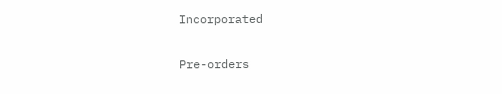Incorporated

Pre-orders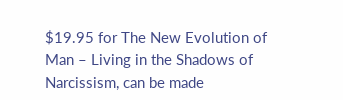$19.95 for The New Evolution of Man – Living in the Shadows of Narcissism, can be made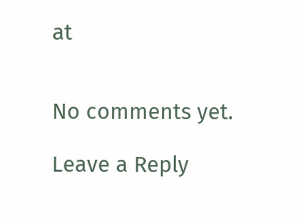at


No comments yet.

Leave a Reply